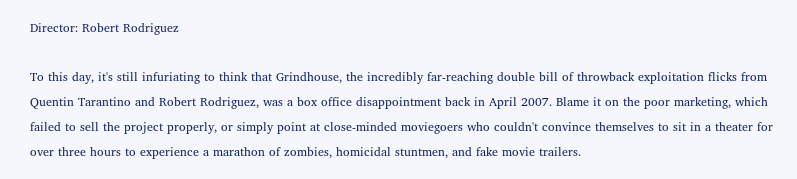Director: Robert Rodriguez

To this day, it's still infuriating to think that Grindhouse, the incredibly far-reaching double bill of throwback exploitation flicks from Quentin Tarantino and Robert Rodriguez, was a box office disappointment back in April 2007. Blame it on the poor marketing, which failed to sell the project properly, or simply point at close-minded moviegoers who couldn't convince themselves to sit in a theater for over three hours to experience a marathon of zombies, homicidal stuntmen, and fake movie trailers.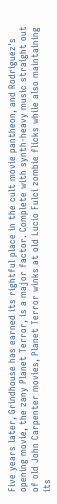Five years later, Grindhouse has earned its rightful place in the cult movie pantheon, and Rodriguez's opening movie, the zany Planet Terror, is a major factor. Complete with synth-heavy music straight out of old John Carpenter movies, Planet Terror winks at old Lucio Fulci zombie flicks while also maintaining its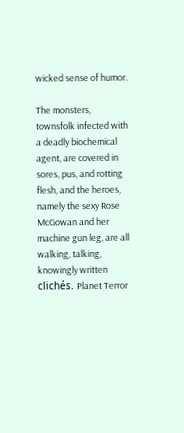wicked sense of humor.

The monsters, townsfolk infected with a deadly biochemical agent, are covered in sores, pus, and rotting flesh, and the heroes, namely the sexy Rose McGowan and her machine gun leg, are all walking, talking, knowingly written clichés. Planet Terror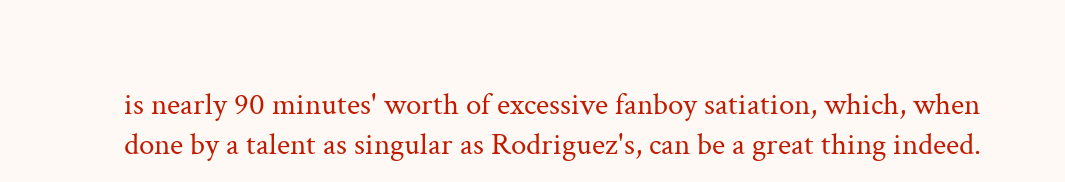is nearly 90 minutes' worth of excessive fanboy satiation, which, when done by a talent as singular as Rodriguez's, can be a great thing indeed.